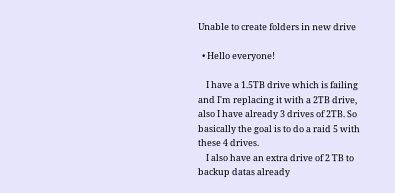Unable to create folders in new drive

  • Hello everyone!

    I have a 1.5TB drive which is failing and I'm replacing it with a 2TB drive, also I have already 3 drives of 2TB. So basically the goal is to do a raid 5 with these 4 drives.
    I also have an extra drive of 2 TB to backup datas already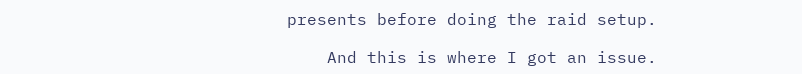presents before doing the raid setup.

    And this is where I got an issue.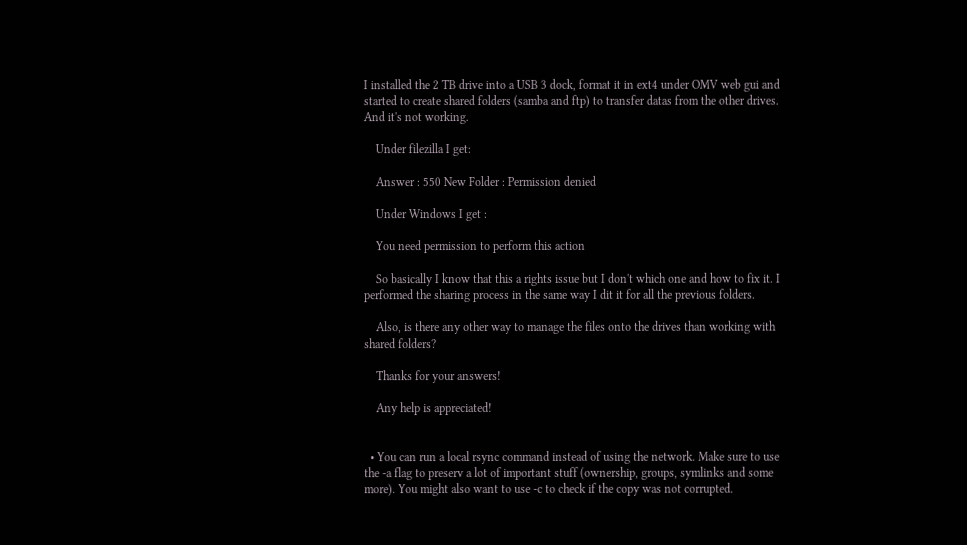I installed the 2 TB drive into a USB 3 dock, format it in ext4 under OMV web gui and started to create shared folders (samba and ftp) to transfer datas from the other drives. And it's not working.

    Under filezilla I get:

    Answer : 550 New Folder : Permission denied

    Under Windows I get :

    You need permission to perform this action

    So basically I know that this a rights issue but I don't which one and how to fix it. I performed the sharing process in the same way I dit it for all the previous folders.

    Also, is there any other way to manage the files onto the drives than working with shared folders?

    Thanks for your answers!

    Any help is appreciated!


  • You can run a local rsync command instead of using the network. Make sure to use the -a flag to preserv a lot of important stuff (ownership, groups, symlinks and some more). You might also want to use -c to check if the copy was not corrupted.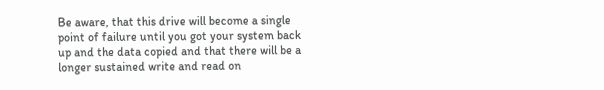Be aware, that this drive will become a single point of failure until you got your system back up and the data copied and that there will be a longer sustained write and read on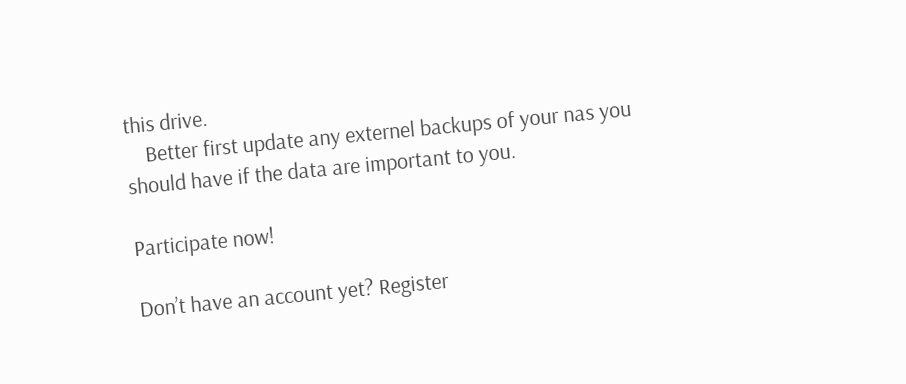this drive.
    Better first update any externel backups of your nas you should have if the data are important to you.

Participate now!

Don’t have an account yet? Register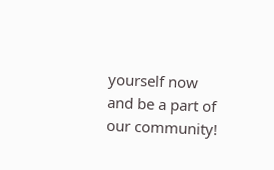yourself now and be a part of our community!